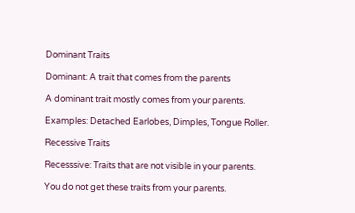Dominant Traits

Dominant: A trait that comes from the parents

A dominant trait mostly comes from your parents.

Examples: Detached Earlobes, Dimples, Tongue Roller.

Recessive Traits

Recesssive: Traits that are not visible in your parents.

You do not get these traits from your parents.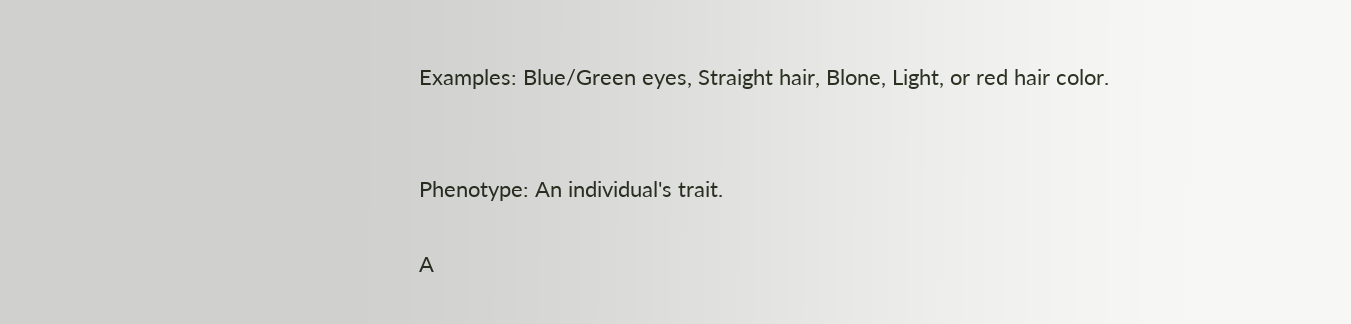Examples: Blue/Green eyes, Straight hair, Blone, Light, or red hair color.


Phenotype: An individual's trait.

A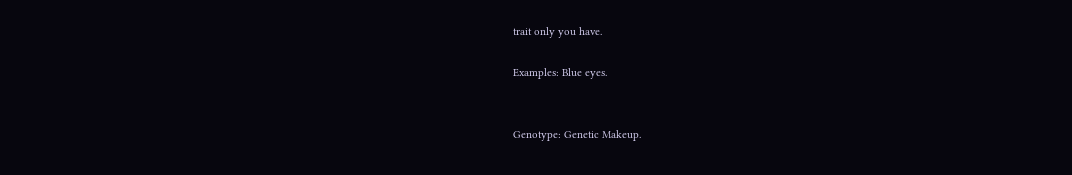trait only you have.

Examples: Blue eyes.


Genotype: Genetic Makeup.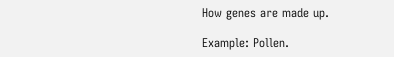How genes are made up.

Example: Pollen.